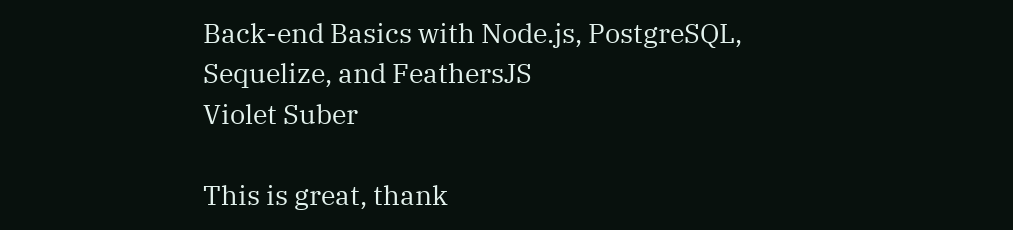Back-end Basics with Node.js, PostgreSQL, Sequelize, and FeathersJS
Violet Suber

This is great, thank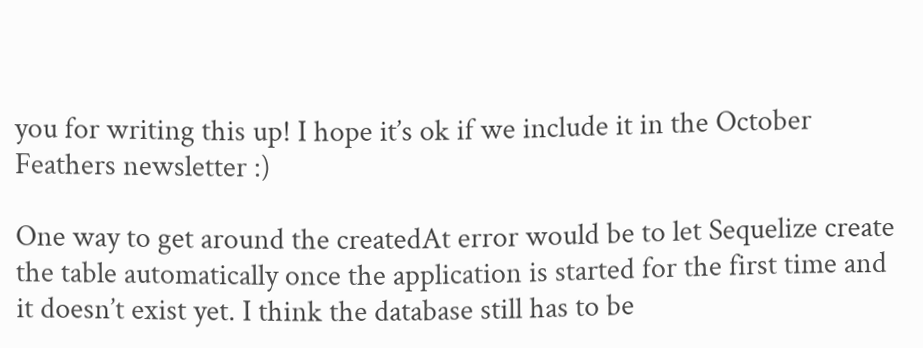you for writing this up! I hope it’s ok if we include it in the October Feathers newsletter :)

One way to get around the createdAt error would be to let Sequelize create the table automatically once the application is started for the first time and it doesn’t exist yet. I think the database still has to be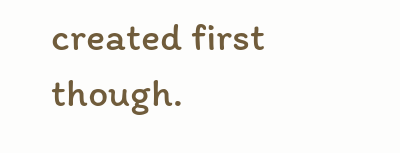created first though.